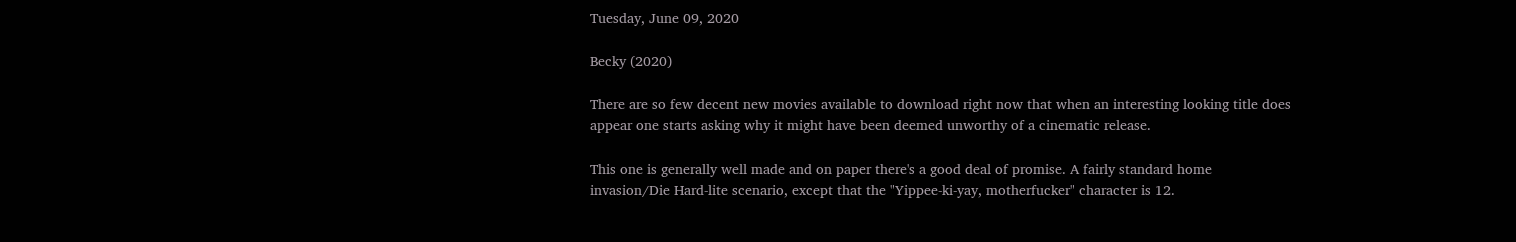Tuesday, June 09, 2020

Becky (2020)

There are so few decent new movies available to download right now that when an interesting looking title does appear one starts asking why it might have been deemed unworthy of a cinematic release.

This one is generally well made and on paper there's a good deal of promise. A fairly standard home invasion/Die Hard-lite scenario, except that the "Yippee-ki-yay, motherfucker" character is 12.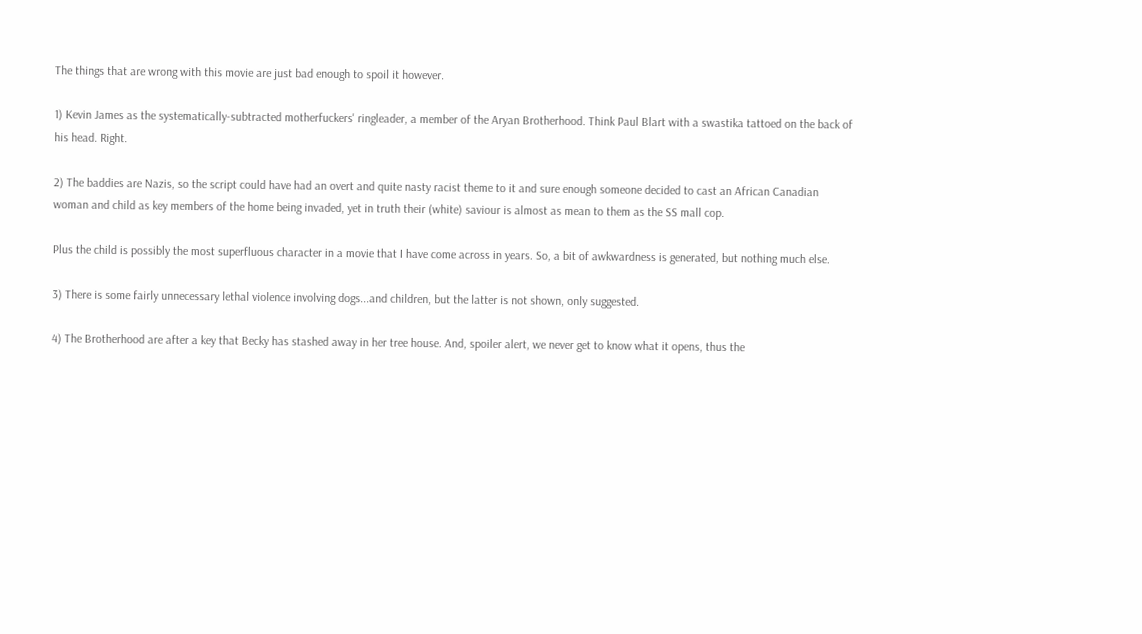The things that are wrong with this movie are just bad enough to spoil it however.

1) Kevin James as the systematically-subtracted motherfuckers' ringleader, a member of the Aryan Brotherhood. Think Paul Blart with a swastika tattoed on the back of his head. Right.

2) The baddies are Nazis, so the script could have had an overt and quite nasty racist theme to it and sure enough someone decided to cast an African Canadian woman and child as key members of the home being invaded, yet in truth their (white) saviour is almost as mean to them as the SS mall cop.

Plus the child is possibly the most superfluous character in a movie that I have come across in years. So, a bit of awkwardness is generated, but nothing much else.

3) There is some fairly unnecessary lethal violence involving dogs...and children, but the latter is not shown, only suggested.

4) The Brotherhood are after a key that Becky has stashed away in her tree house. And, spoiler alert, we never get to know what it opens, thus the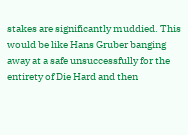stakes are significantly muddied. This would be like Hans Gruber banging away at a safe unsuccessfully for the entirety of Die Hard and then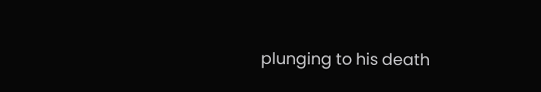plunging to his death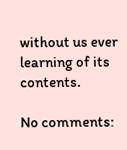without us ever learning of its contents.

No comments: